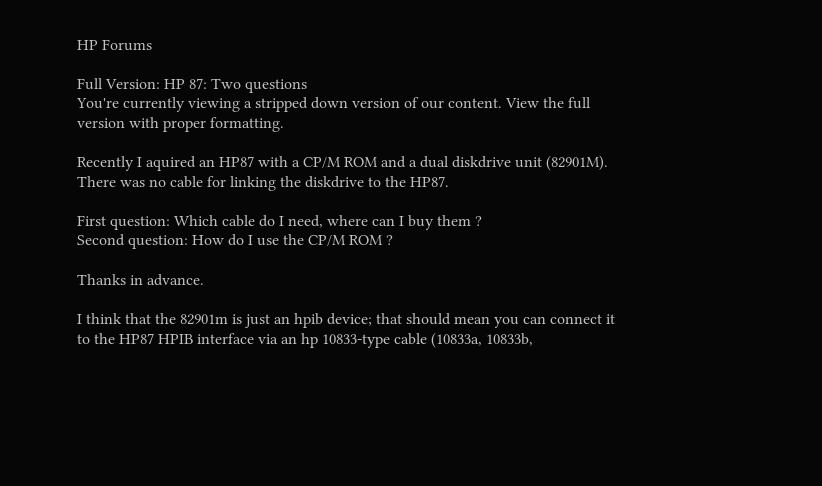HP Forums

Full Version: HP 87: Two questions
You're currently viewing a stripped down version of our content. View the full version with proper formatting.

Recently I aquired an HP87 with a CP/M ROM and a dual diskdrive unit (82901M). There was no cable for linking the diskdrive to the HP87.

First question: Which cable do I need, where can I buy them ?
Second question: How do I use the CP/M ROM ?

Thanks in advance.

I think that the 82901m is just an hpib device; that should mean you can connect it to the HP87 HPIB interface via an hp 10833-type cable (10833a, 10833b,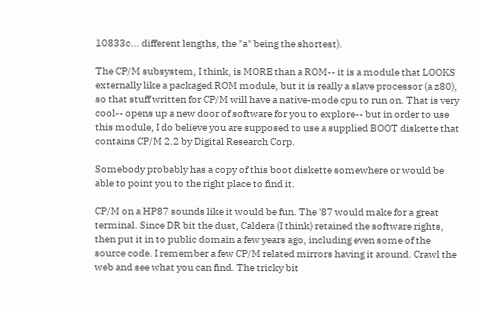10833c... different lengths, the "a" being the shortest).

The CP/M subsystem, I think, is MORE than a ROM-- it is a module that LOOKS externally like a packaged ROM module, but it is really a slave processor (a z80), so that stuff written for CP/M will have a native-mode cpu to run on. That is very cool-- opens up a new door of software for you to explore-- but in order to use this module, I do believe you are supposed to use a supplied BOOT diskette that contains CP/M 2.2 by Digital Research Corp.

Somebody probably has a copy of this boot diskette somewhere or would be able to point you to the right place to find it.

CP/M on a HP87 sounds like it would be fun. The '87 would make for a great terminal. Since DR bit the dust, Caldera (I think) retained the software rights, then put it in to public domain a few years ago, including even some of the source code. I remember a few CP/M related mirrors having it around. Crawl the web and see what you can find. The tricky bit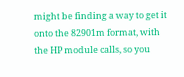might be finding a way to get it onto the 82901m format, with the HP module calls, so you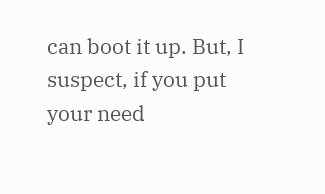can boot it up. But, I suspect, if you put your need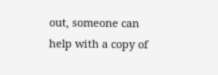out, someone can help with a copy of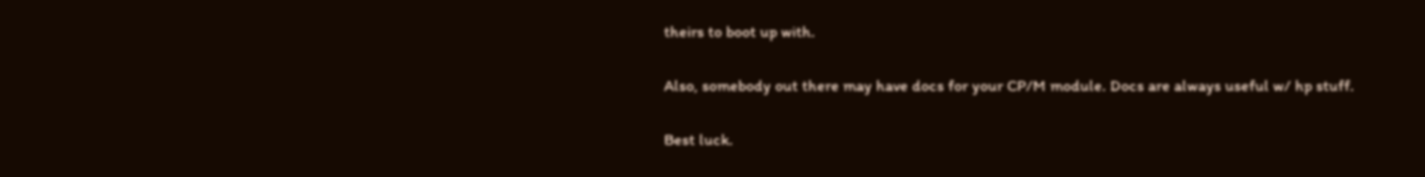theirs to boot up with.

Also, somebody out there may have docs for your CP/M module. Docs are always useful w/ hp stuff.

Best luck.